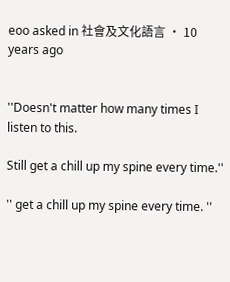eoo asked in 社會及文化語言 · 10 years ago


''Doesn't matter how many times I listen to this.

Still get a chill up my spine every time.''

'' get a chill up my spine every time. ''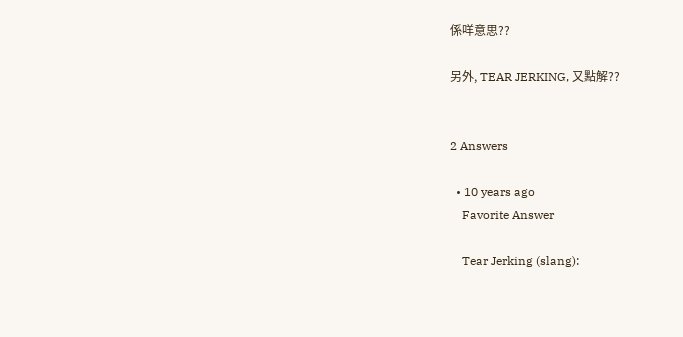係咩意思??

另外, TEAR JERKING, 又點解??


2 Answers

  • 10 years ago
    Favorite Answer

    Tear Jerking (slang):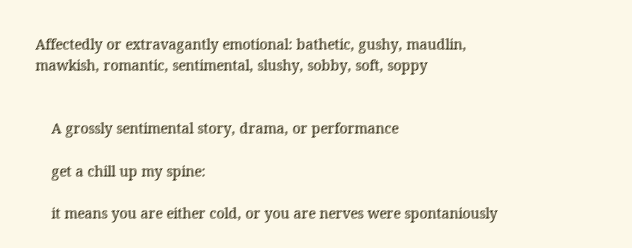Affectedly or extravagantly emotional: bathetic, gushy, maudlin, mawkish, romantic, sentimental, slushy, sobby, soft, soppy


    A grossly sentimental story, drama, or performance

    get a chill up my spine:

    it means you are either cold, or you are nerves were spontaniously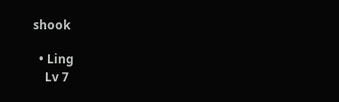shook

  • Ling
    Lv 7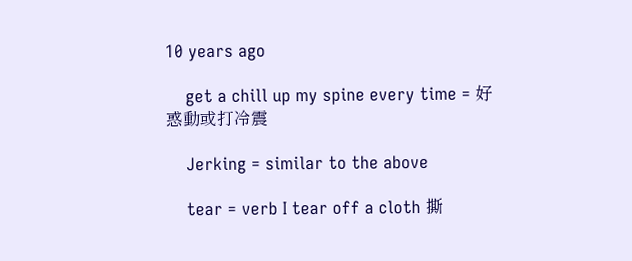10 years ago

    get a chill up my spine every time = 好惑動或打冷震

    Jerking = similar to the above

    tear = verb I tear off a cloth 撕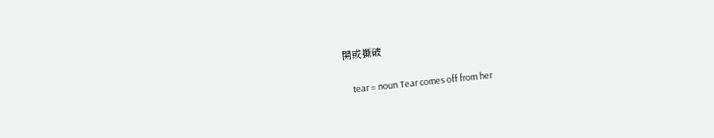開或撕破

    tear = noun Tear comes off from her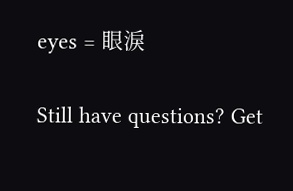eyes = 眼淚

Still have questions? Get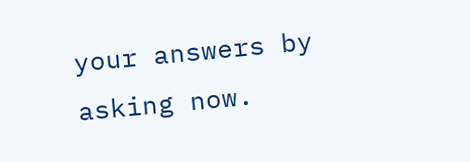your answers by asking now.